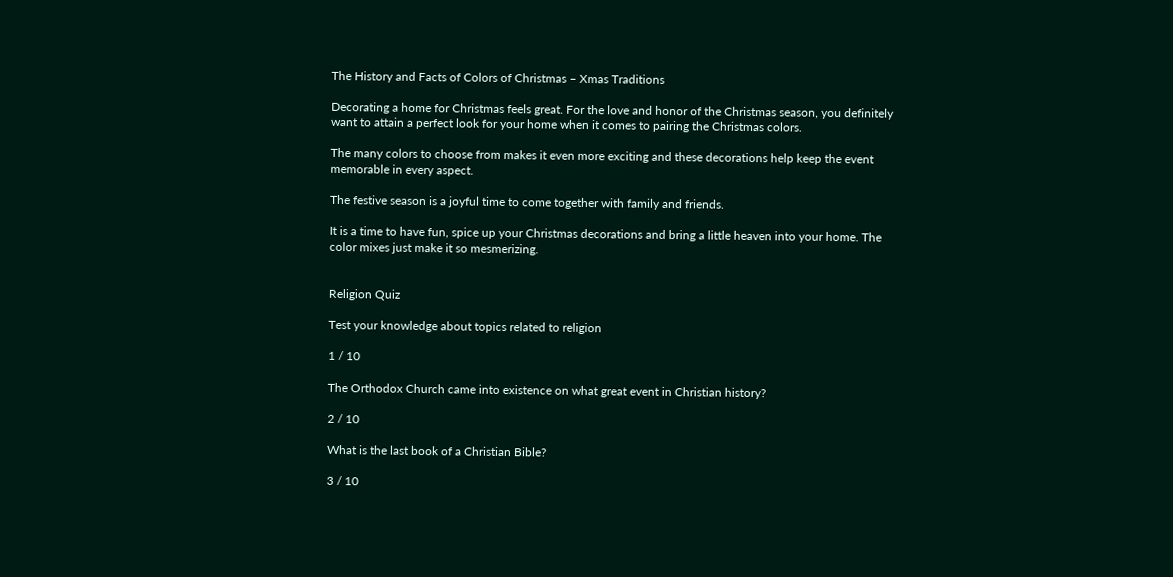The History and Facts of Colors of Christmas – Xmas Traditions

Decorating a home for Christmas feels great. For the love and honor of the Christmas season, you definitely want to attain a perfect look for your home when it comes to pairing the Christmas colors.

The many colors to choose from makes it even more exciting and these decorations help keep the event memorable in every aspect.

The festive season is a joyful time to come together with family and friends.

It is a time to have fun, spice up your Christmas decorations and bring a little heaven into your home. The color mixes just make it so mesmerizing.


Religion Quiz

Test your knowledge about topics related to religion

1 / 10

The Orthodox Church came into existence on what great event in Christian history?

2 / 10

What is the last book of a Christian Bible?

3 / 10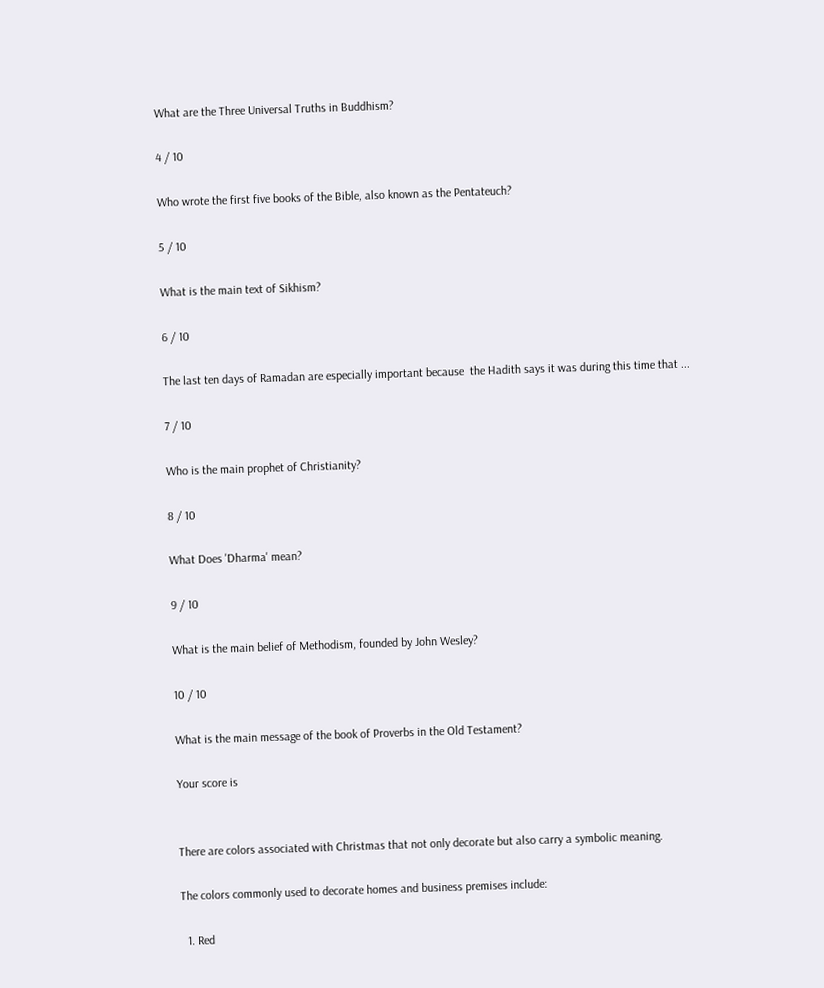What are the Three Universal Truths in Buddhism?

4 / 10

Who wrote the first five books of the Bible, also known as the Pentateuch?

5 / 10

What is the main text of Sikhism?

6 / 10

The last ten days of Ramadan are especially important because  the Hadith says it was during this time that ...

7 / 10

Who is the main prophet of Christianity?

8 / 10

What Does 'Dharma' mean?

9 / 10

What is the main belief of Methodism, founded by John Wesley?

10 / 10

What is the main message of the book of Proverbs in the Old Testament?

Your score is


There are colors associated with Christmas that not only decorate but also carry a symbolic meaning.

The colors commonly used to decorate homes and business premises include:

  1. Red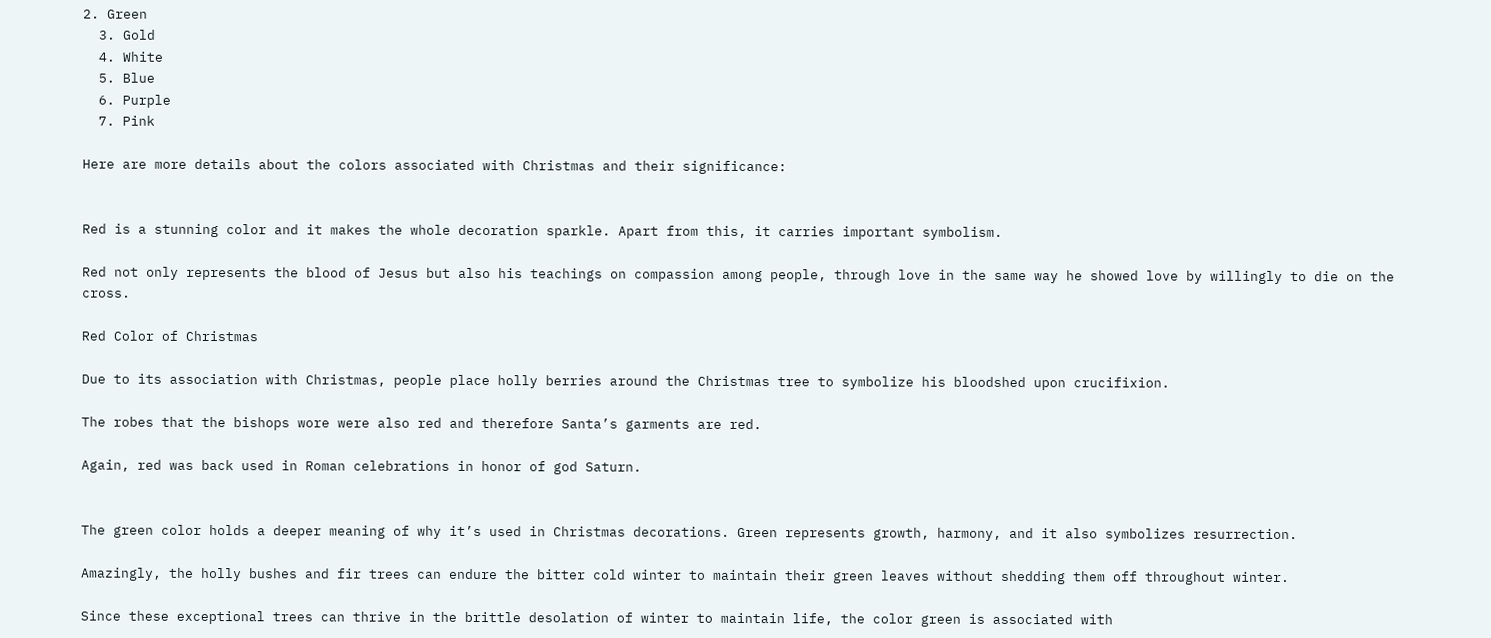2. Green
  3. Gold
  4. White
  5. Blue
  6. Purple
  7. Pink

Here are more details about the colors associated with Christmas and their significance:


Red is a stunning color and it makes the whole decoration sparkle. Apart from this, it carries important symbolism.

Red not only represents the blood of Jesus but also his teachings on compassion among people, through love in the same way he showed love by willingly to die on the cross.

Red Color of Christmas

Due to its association with Christmas, people place holly berries around the Christmas tree to symbolize his bloodshed upon crucifixion.

The robes that the bishops wore were also red and therefore Santa’s garments are red.

Again, red was back used in Roman celebrations in honor of god Saturn.


The green color holds a deeper meaning of why it’s used in Christmas decorations. Green represents growth, harmony, and it also symbolizes resurrection.

Amazingly, the holly bushes and fir trees can endure the bitter cold winter to maintain their green leaves without shedding them off throughout winter.

Since these exceptional trees can thrive in the brittle desolation of winter to maintain life, the color green is associated with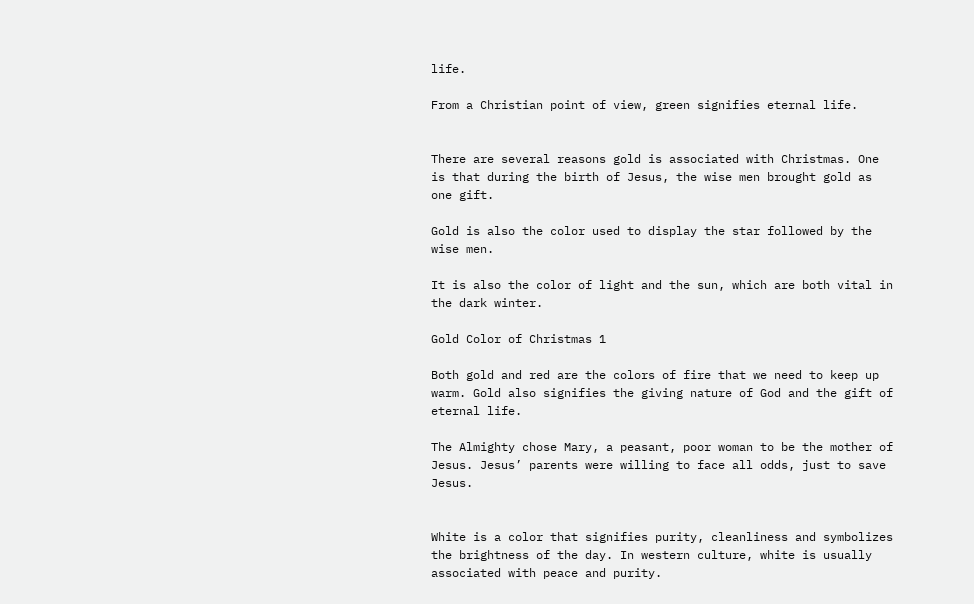life.

From a Christian point of view, green signifies eternal life.


There are several reasons gold is associated with Christmas. One is that during the birth of Jesus, the wise men brought gold as one gift.

Gold is also the color used to display the star followed by the wise men.

It is also the color of light and the sun, which are both vital in the dark winter.

Gold Color of Christmas 1

Both gold and red are the colors of fire that we need to keep up warm. Gold also signifies the giving nature of God and the gift of eternal life.

The Almighty chose Mary, a peasant, poor woman to be the mother of Jesus. Jesus’ parents were willing to face all odds, just to save Jesus.


White is a color that signifies purity, cleanliness and symbolizes the brightness of the day. In western culture, white is usually associated with peace and purity.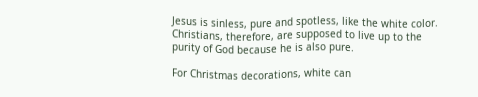Jesus is sinless, pure and spotless, like the white color. Christians, therefore, are supposed to live up to the purity of God because he is also pure.

For Christmas decorations, white can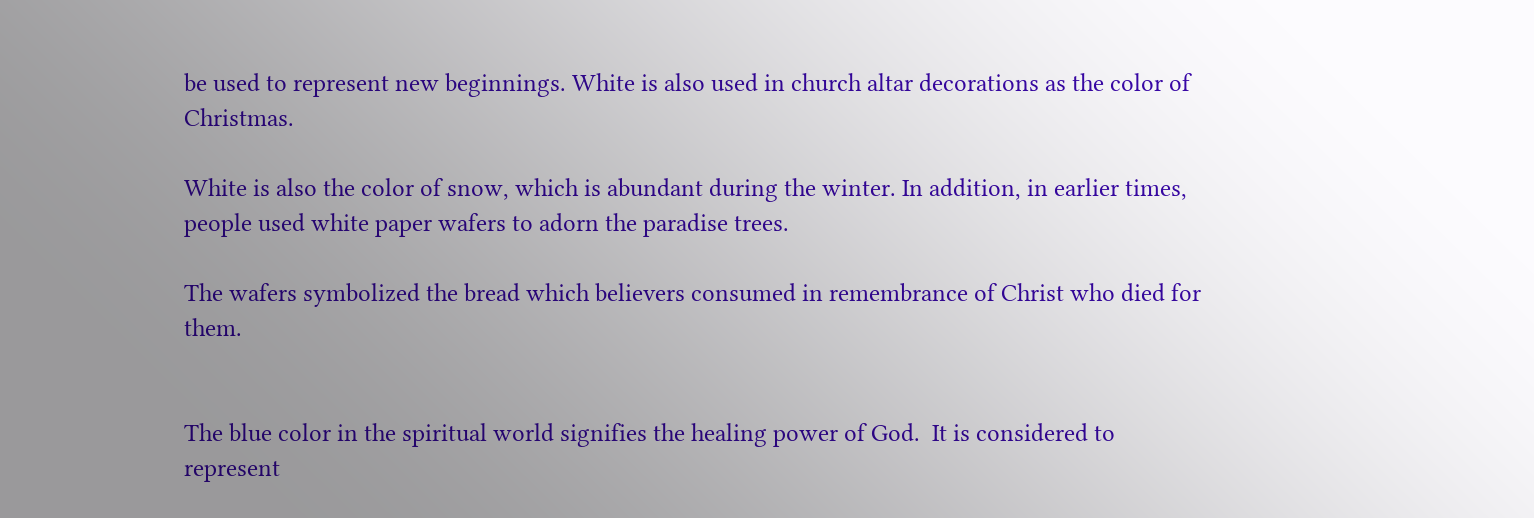be used to represent new beginnings. White is also used in church altar decorations as the color of Christmas.

White is also the color of snow, which is abundant during the winter. In addition, in earlier times, people used white paper wafers to adorn the paradise trees.

The wafers symbolized the bread which believers consumed in remembrance of Christ who died for them.


The blue color in the spiritual world signifies the healing power of God.  It is considered to represent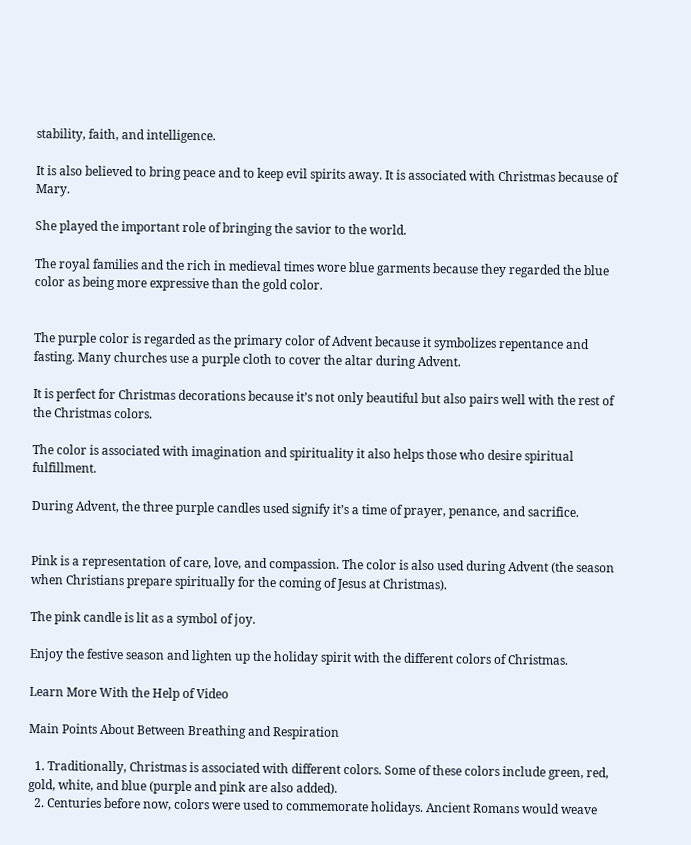stability, faith, and intelligence.

It is also believed to bring peace and to keep evil spirits away. It is associated with Christmas because of Mary.

She played the important role of bringing the savior to the world.

The royal families and the rich in medieval times wore blue garments because they regarded the blue color as being more expressive than the gold color.


The purple color is regarded as the primary color of Advent because it symbolizes repentance and fasting. Many churches use a purple cloth to cover the altar during Advent.

It is perfect for Christmas decorations because it’s not only beautiful but also pairs well with the rest of the Christmas colors.

The color is associated with imagination and spirituality it also helps those who desire spiritual fulfillment.

During Advent, the three purple candles used signify it’s a time of prayer, penance, and sacrifice.


Pink is a representation of care, love, and compassion. The color is also used during Advent (the season when Christians prepare spiritually for the coming of Jesus at Christmas).

The pink candle is lit as a symbol of joy.

Enjoy the festive season and lighten up the holiday spirit with the different colors of Christmas.

Learn More With the Help of Video

Main Points About Between Breathing and Respiration

  1. Traditionally, Christmas is associated with different colors. Some of these colors include green, red, gold, white, and blue (purple and pink are also added).
  2. Centuries before now, colors were used to commemorate holidays. Ancient Romans would weave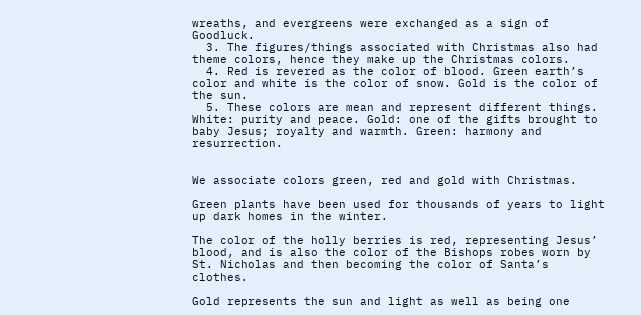wreaths, and evergreens were exchanged as a sign of Goodluck.
  3. The figures/things associated with Christmas also had theme colors, hence they make up the Christmas colors.
  4. Red is revered as the color of blood. Green earth’s color and white is the color of snow. Gold is the color of the sun.
  5. These colors are mean and represent different things. White: purity and peace. Gold: one of the gifts brought to baby Jesus; royalty and warmth. Green: harmony and resurrection.


We associate colors green, red and gold with Christmas.

Green plants have been used for thousands of years to light up dark homes in the winter.

The color of the holly berries is red, representing Jesus’ blood, and is also the color of the Bishops robes worn by St. Nicholas and then becoming the color of Santa’s clothes.

Gold represents the sun and light as well as being one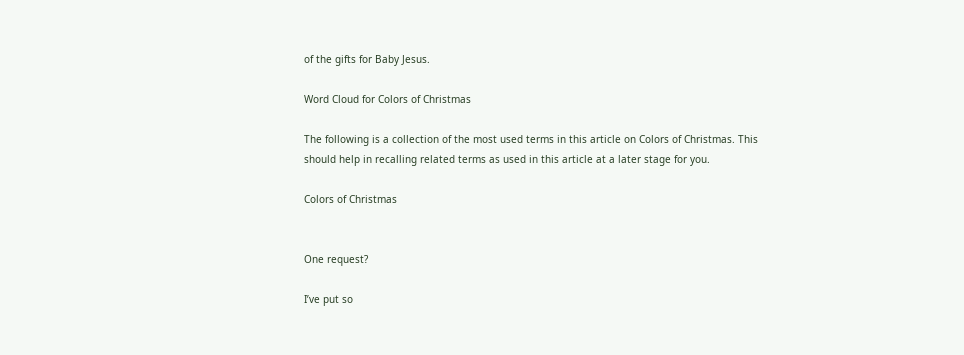of the gifts for Baby Jesus.

Word Cloud for Colors of Christmas

The following is a collection of the most used terms in this article on Colors of Christmas. This should help in recalling related terms as used in this article at a later stage for you.

Colors of Christmas


One request?

I’ve put so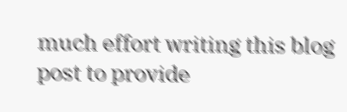much effort writing this blog post to provide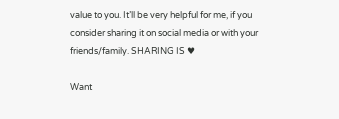value to you. It’ll be very helpful for me, if you consider sharing it on social media or with your friends/family. SHARING IS ♥

Want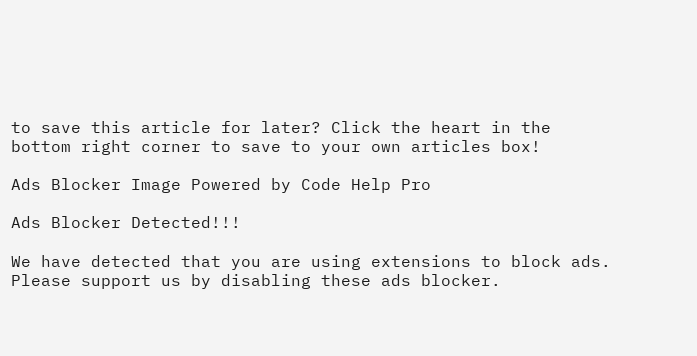to save this article for later? Click the heart in the bottom right corner to save to your own articles box!

Ads Blocker Image Powered by Code Help Pro

Ads Blocker Detected!!!

We have detected that you are using extensions to block ads. Please support us by disabling these ads blocker.